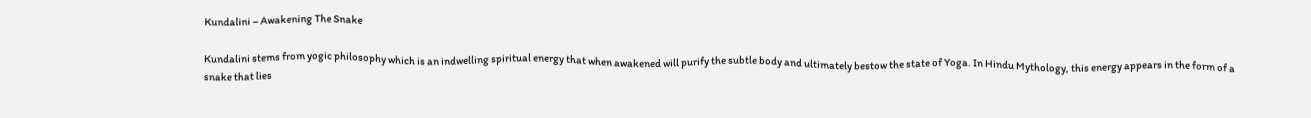Kundalini – Awakening The Snake

Kundalini stems from yogic philosophy which is an indwelling spiritual energy that when awakened will purify the subtle body and ultimately bestow the state of Yoga. In Hindu Mythology, this energy appears in the form of a snake that lies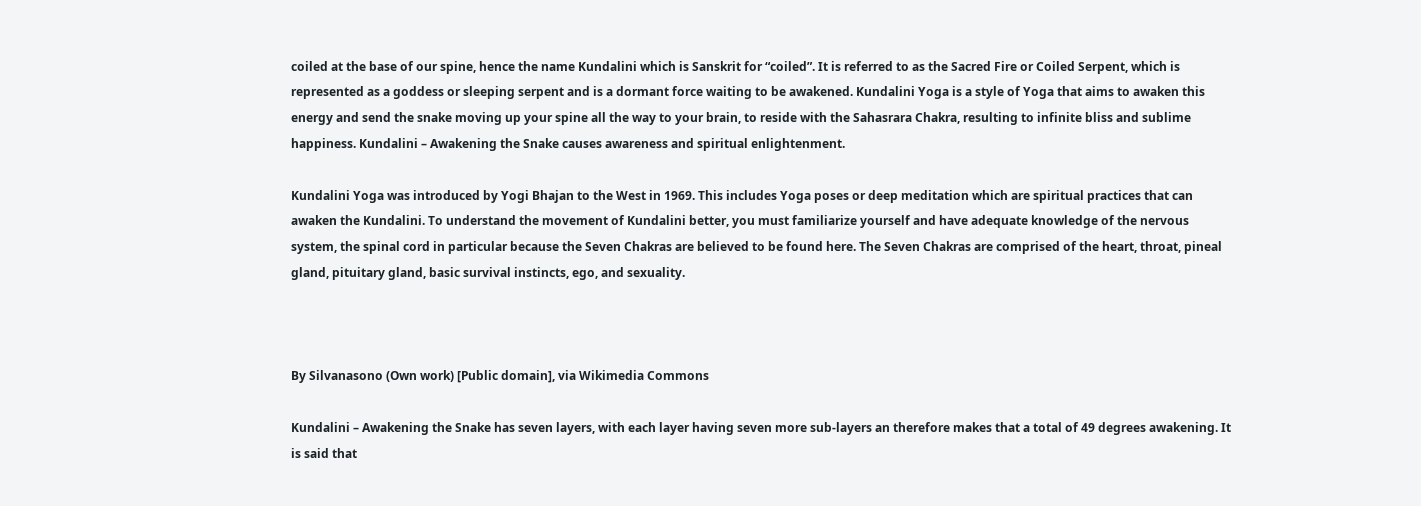coiled at the base of our spine, hence the name Kundalini which is Sanskrit for “coiled”. It is referred to as the Sacred Fire or Coiled Serpent, which is represented as a goddess or sleeping serpent and is a dormant force waiting to be awakened. Kundalini Yoga is a style of Yoga that aims to awaken this energy and send the snake moving up your spine all the way to your brain, to reside with the Sahasrara Chakra, resulting to infinite bliss and sublime happiness. Kundalini – Awakening the Snake causes awareness and spiritual enlightenment.

Kundalini Yoga was introduced by Yogi Bhajan to the West in 1969. This includes Yoga poses or deep meditation which are spiritual practices that can awaken the Kundalini. To understand the movement of Kundalini better, you must familiarize yourself and have adequate knowledge of the nervous system, the spinal cord in particular because the Seven Chakras are believed to be found here. The Seven Chakras are comprised of the heart, throat, pineal gland, pituitary gland, basic survival instincts, ego, and sexuality.



By Silvanasono (Own work) [Public domain], via Wikimedia Commons

Kundalini – Awakening the Snake has seven layers, with each layer having seven more sub-layers an therefore makes that a total of 49 degrees awakening. It is said that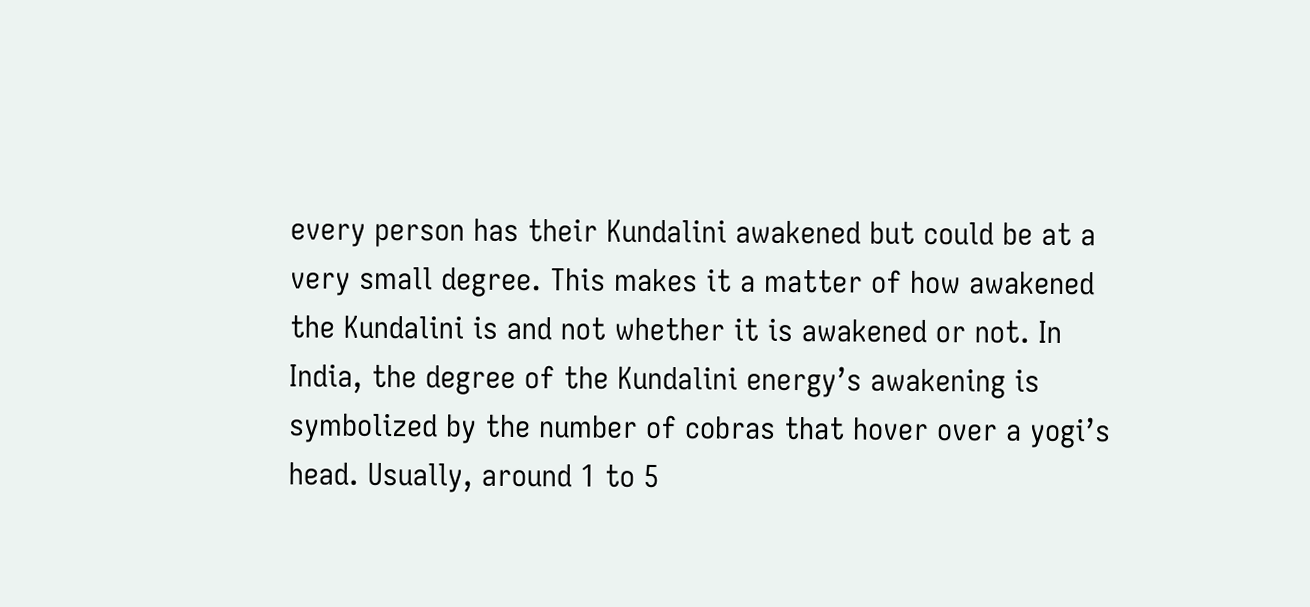every person has their Kundalini awakened but could be at a very small degree. This makes it a matter of how awakened the Kundalini is and not whether it is awakened or not. In India, the degree of the Kundalini energy’s awakening is symbolized by the number of cobras that hover over a yogi’s head. Usually, around 1 to 5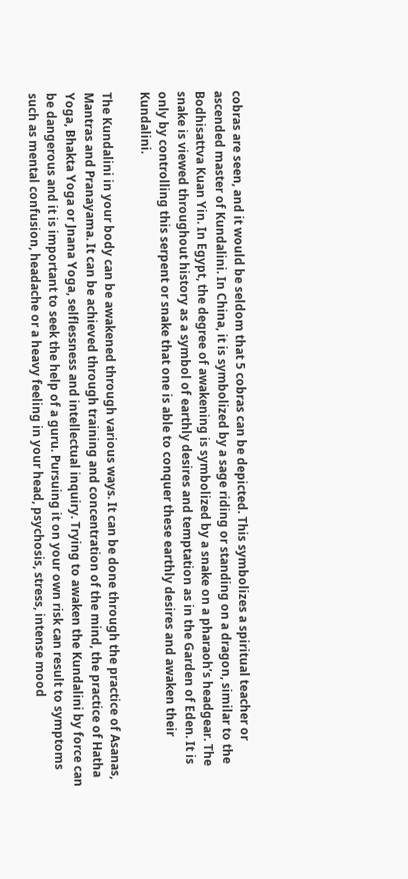cobras are seen, and it would be seldom that 5 cobras can be depicted. This symbolizes a spiritual teacher or ascended master of Kundalini. In China, it is symbolized by a sage riding or standing on a dragon, similar to the Bodhisattva Kuan Yin. In Egypt, the degree of awakening is symbolized by a snake on a pharaoh’s headgear. The snake is viewed throughout history as a symbol of earthly desires and temptation as in the Garden of Eden. It is only by controlling this serpent or snake that one is able to conquer these earthly desires and awaken their Kundalini.

The Kundalini in your body can be awakened through various ways. It can be done through the practice of Asanas, Mantras and Pranayama. It can be achieved through training and concentration of the mind, the practice of Hatha Yoga, Bhakta Yoga or Jnana Yoga, selflessness and intellectual inquiry. Trying to awaken the Kundalini by force can be dangerous and it is important to seek the help of a guru. Pursuing it on your own risk can result to symptoms such as mental confusion, headache or a heavy feeling in your head, psychosis, stress, intense mood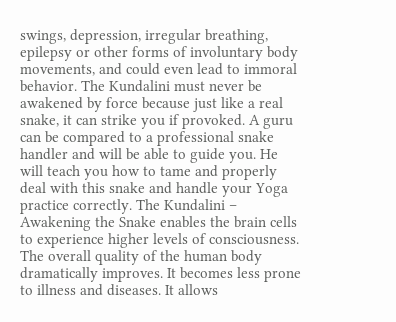swings, depression, irregular breathing, epilepsy or other forms of involuntary body movements, and could even lead to immoral behavior. The Kundalini must never be awakened by force because just like a real snake, it can strike you if provoked. A guru can be compared to a professional snake handler and will be able to guide you. He will teach you how to tame and properly deal with this snake and handle your Yoga practice correctly. The Kundalini – Awakening the Snake enables the brain cells to experience higher levels of consciousness. The overall quality of the human body dramatically improves. It becomes less prone to illness and diseases. It allows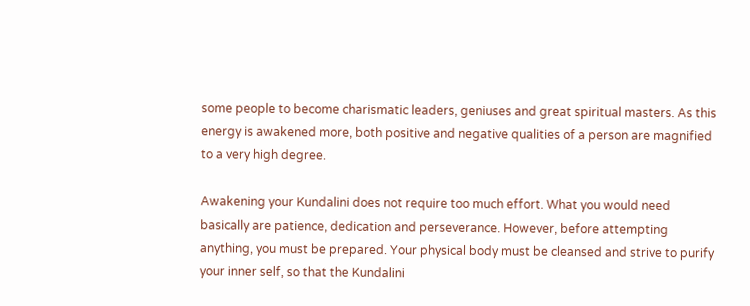some people to become charismatic leaders, geniuses and great spiritual masters. As this energy is awakened more, both positive and negative qualities of a person are magnified to a very high degree.

Awakening your Kundalini does not require too much effort. What you would need basically are patience, dedication and perseverance. However, before attempting anything, you must be prepared. Your physical body must be cleansed and strive to purify your inner self, so that the Kundalini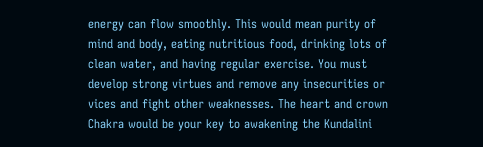energy can flow smoothly. This would mean purity of mind and body, eating nutritious food, drinking lots of clean water, and having regular exercise. You must develop strong virtues and remove any insecurities or vices and fight other weaknesses. The heart and crown Chakra would be your key to awakening the Kundalini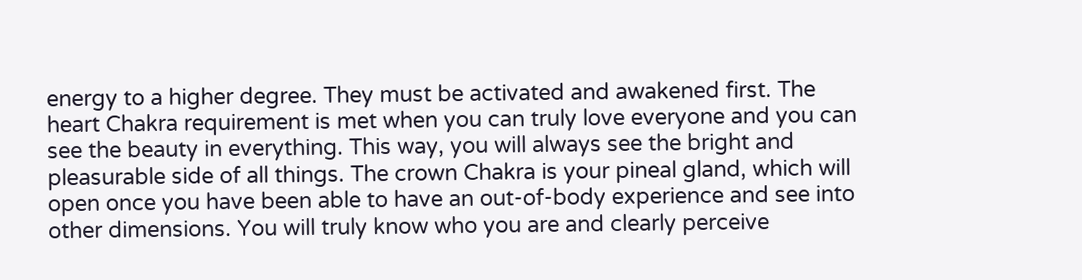energy to a higher degree. They must be activated and awakened first. The heart Chakra requirement is met when you can truly love everyone and you can see the beauty in everything. This way, you will always see the bright and pleasurable side of all things. The crown Chakra is your pineal gland, which will open once you have been able to have an out-of-body experience and see into other dimensions. You will truly know who you are and clearly perceive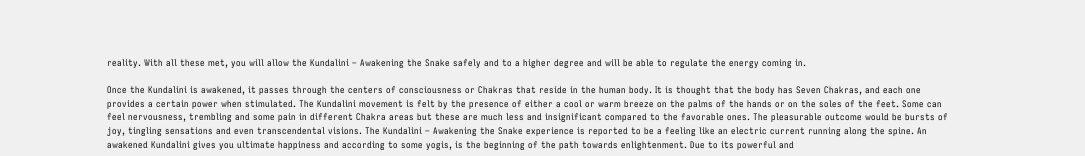reality. With all these met, you will allow the Kundalini – Awakening the Snake safely and to a higher degree and will be able to regulate the energy coming in.

Once the Kundalini is awakened, it passes through the centers of consciousness or Chakras that reside in the human body. It is thought that the body has Seven Chakras, and each one provides a certain power when stimulated. The Kundalini movement is felt by the presence of either a cool or warm breeze on the palms of the hands or on the soles of the feet. Some can feel nervousness, trembling and some pain in different Chakra areas but these are much less and insignificant compared to the favorable ones. The pleasurable outcome would be bursts of joy, tingling sensations and even transcendental visions. The Kundalini – Awakening the Snake experience is reported to be a feeling like an electric current running along the spine. An awakened Kundalini gives you ultimate happiness and according to some yogis, is the beginning of the path towards enlightenment. Due to its powerful and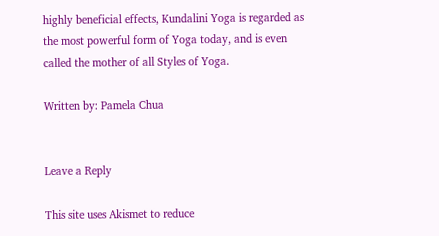highly beneficial effects, Kundalini Yoga is regarded as the most powerful form of Yoga today, and is even called the mother of all Styles of Yoga.

Written by: Pamela Chua


Leave a Reply

This site uses Akismet to reduce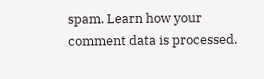spam. Learn how your comment data is processed.